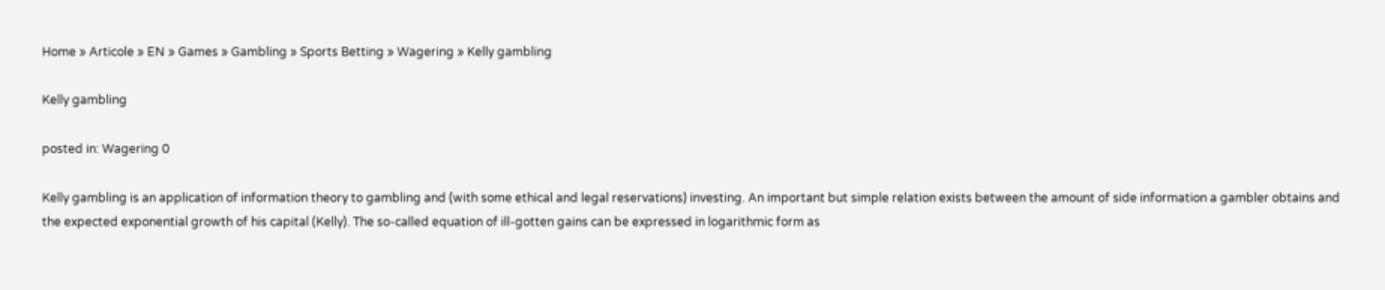Home » Articole » EN » Games » Gambling » Sports Betting » Wagering » Kelly gambling

Kelly gambling

posted in: Wagering 0

Kelly gambling is an application of information theory to gambling and (with some ethical and legal reservations) investing. An important but simple relation exists between the amount of side information a gambler obtains and the expected exponential growth of his capital (Kelly). The so-called equation of ill-gotten gains can be expressed in logarithmic form as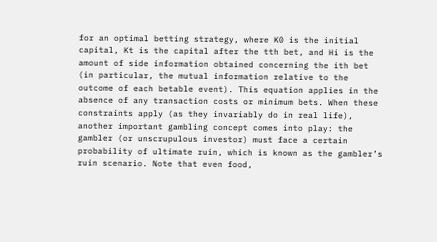for an optimal betting strategy, where K0 is the initial capital, Kt is the capital after the tth bet, and Hi is the amount of side information obtained concerning the ith bet (in particular, the mutual information relative to the outcome of each betable event). This equation applies in the absence of any transaction costs or minimum bets. When these constraints apply (as they invariably do in real life), another important gambling concept comes into play: the gambler (or unscrupulous investor) must face a certain probability of ultimate ruin, which is known as the gambler’s ruin scenario. Note that even food,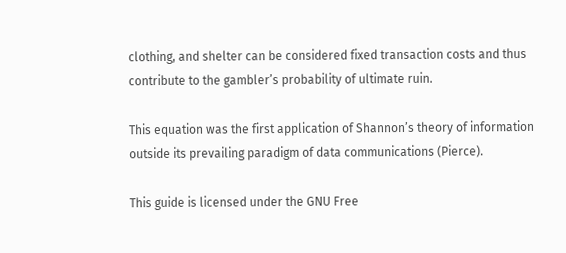clothing, and shelter can be considered fixed transaction costs and thus contribute to the gambler’s probability of ultimate ruin.

This equation was the first application of Shannon’s theory of information outside its prevailing paradigm of data communications (Pierce).

This guide is licensed under the GNU Free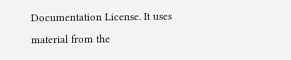Documentation License. It uses material from the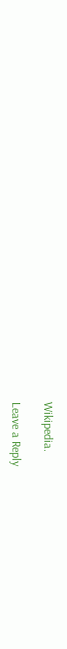Wikipedia.

Leave a Reply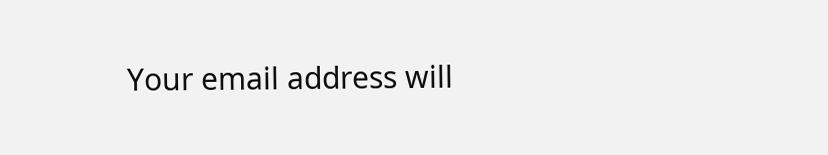Your email address will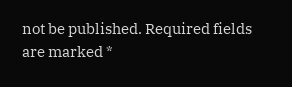not be published. Required fields are marked *